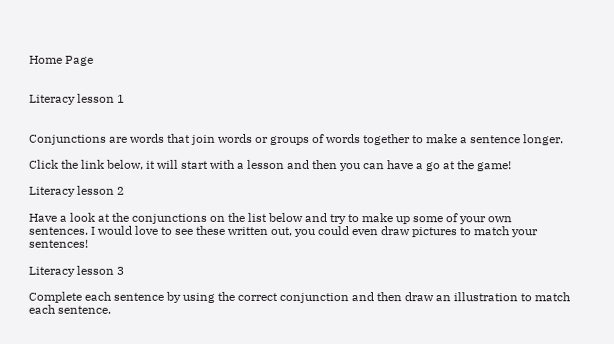Home Page


Literacy lesson 1


Conjunctions are words that join words or groups of words together to make a sentence longer.

Click the link below, it will start with a lesson and then you can have a go at the game!

Literacy lesson 2

Have a look at the conjunctions on the list below and try to make up some of your own sentences. I would love to see these written out, you could even draw pictures to match your sentences!

Literacy lesson 3

Complete each sentence by using the correct conjunction and then draw an illustration to match each sentence.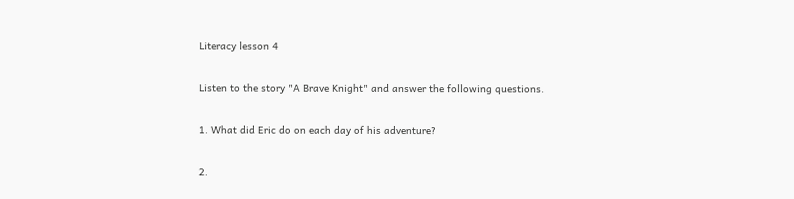Literacy lesson 4

Listen to the story "A Brave Knight" and answer the following questions.

1. What did Eric do on each day of his adventure?

2.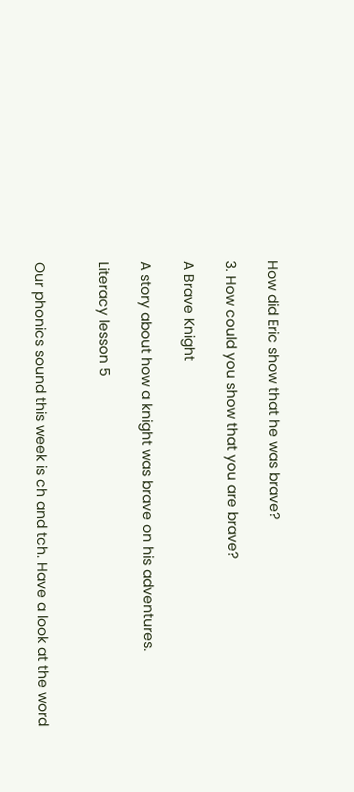How did Eric show that he was brave?

3. How could you show that you are brave?

A Brave Knight

A story about how a knight was brave on his adventures.

Literacy lesson 5


Our phonics sound this week is ch and tch. Have a look at the word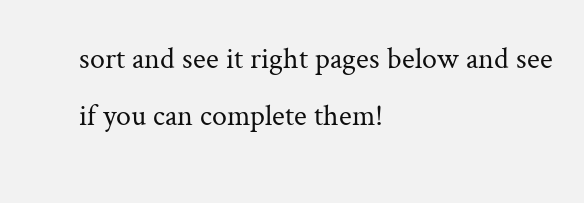sort and see it right pages below and see if you can complete them!